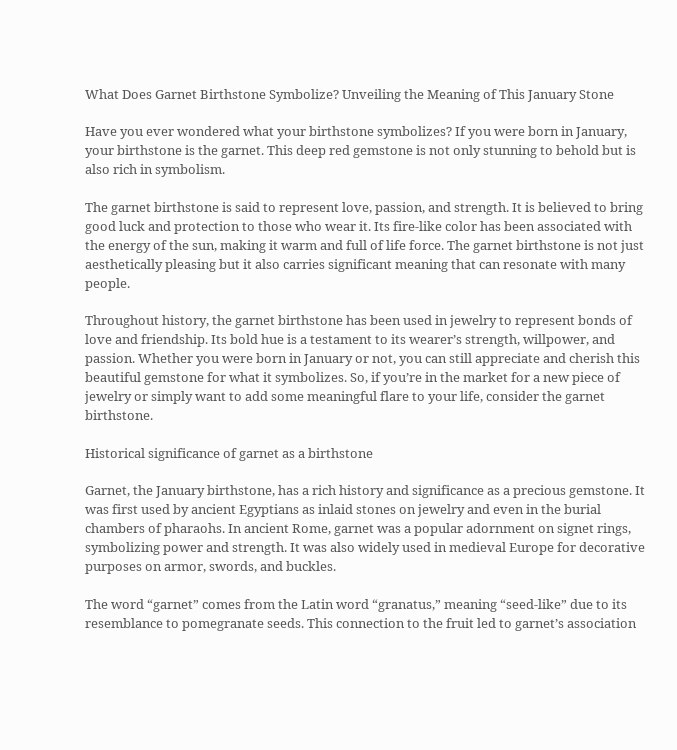What Does Garnet Birthstone Symbolize? Unveiling the Meaning of This January Stone

Have you ever wondered what your birthstone symbolizes? If you were born in January, your birthstone is the garnet. This deep red gemstone is not only stunning to behold but is also rich in symbolism.

The garnet birthstone is said to represent love, passion, and strength. It is believed to bring good luck and protection to those who wear it. Its fire-like color has been associated with the energy of the sun, making it warm and full of life force. The garnet birthstone is not just aesthetically pleasing but it also carries significant meaning that can resonate with many people.

Throughout history, the garnet birthstone has been used in jewelry to represent bonds of love and friendship. Its bold hue is a testament to its wearer’s strength, willpower, and passion. Whether you were born in January or not, you can still appreciate and cherish this beautiful gemstone for what it symbolizes. So, if you’re in the market for a new piece of jewelry or simply want to add some meaningful flare to your life, consider the garnet birthstone.

Historical significance of garnet as a birthstone

Garnet, the January birthstone, has a rich history and significance as a precious gemstone. It was first used by ancient Egyptians as inlaid stones on jewelry and even in the burial chambers of pharaohs. In ancient Rome, garnet was a popular adornment on signet rings, symbolizing power and strength. It was also widely used in medieval Europe for decorative purposes on armor, swords, and buckles.

The word “garnet” comes from the Latin word “granatus,” meaning “seed-like” due to its resemblance to pomegranate seeds. This connection to the fruit led to garnet’s association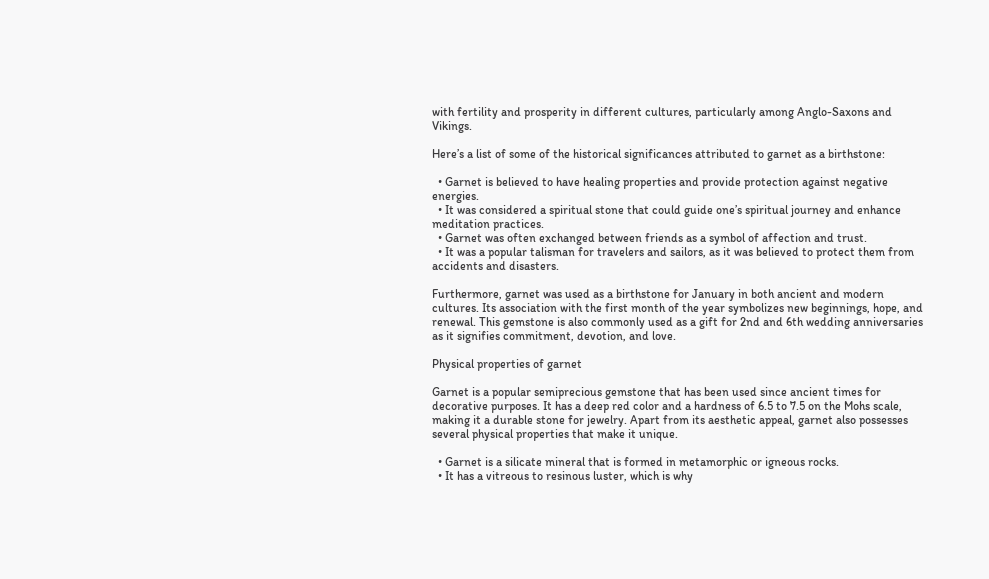with fertility and prosperity in different cultures, particularly among Anglo-Saxons and Vikings.

Here’s a list of some of the historical significances attributed to garnet as a birthstone:

  • Garnet is believed to have healing properties and provide protection against negative energies.
  • It was considered a spiritual stone that could guide one’s spiritual journey and enhance meditation practices.
  • Garnet was often exchanged between friends as a symbol of affection and trust.
  • It was a popular talisman for travelers and sailors, as it was believed to protect them from accidents and disasters.

Furthermore, garnet was used as a birthstone for January in both ancient and modern cultures. Its association with the first month of the year symbolizes new beginnings, hope, and renewal. This gemstone is also commonly used as a gift for 2nd and 6th wedding anniversaries as it signifies commitment, devotion, and love.

Physical properties of garnet

Garnet is a popular semiprecious gemstone that has been used since ancient times for decorative purposes. It has a deep red color and a hardness of 6.5 to 7.5 on the Mohs scale, making it a durable stone for jewelry. Apart from its aesthetic appeal, garnet also possesses several physical properties that make it unique.

  • Garnet is a silicate mineral that is formed in metamorphic or igneous rocks.
  • It has a vitreous to resinous luster, which is why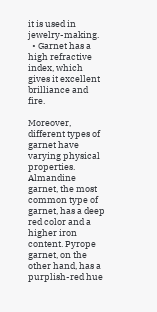it is used in jewelry-making.
  • Garnet has a high refractive index, which gives it excellent brilliance and fire.

Moreover, different types of garnet have varying physical properties. Almandine garnet, the most common type of garnet, has a deep red color and a higher iron content. Pyrope garnet, on the other hand, has a purplish-red hue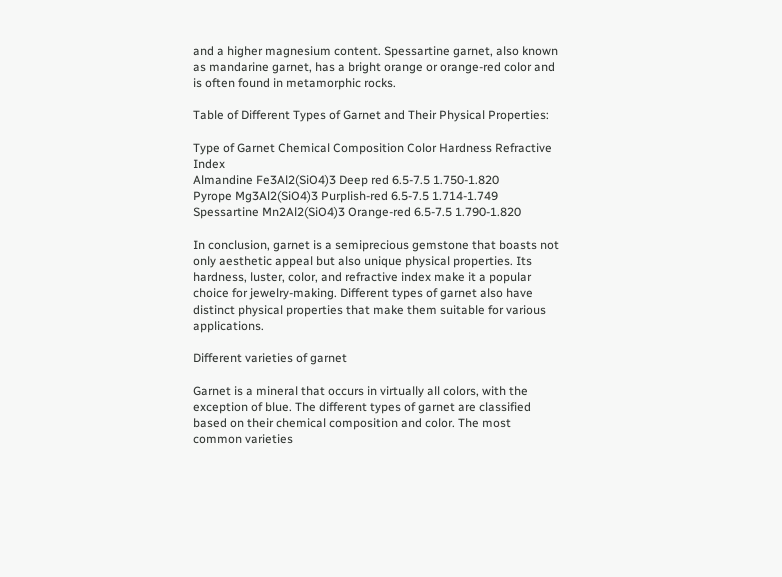and a higher magnesium content. Spessartine garnet, also known as mandarine garnet, has a bright orange or orange-red color and is often found in metamorphic rocks.

Table of Different Types of Garnet and Their Physical Properties:

Type of Garnet Chemical Composition Color Hardness Refractive Index
Almandine Fe3Al2(SiO4)3 Deep red 6.5-7.5 1.750-1.820
Pyrope Mg3Al2(SiO4)3 Purplish-red 6.5-7.5 1.714-1.749
Spessartine Mn2Al2(SiO4)3 Orange-red 6.5-7.5 1.790-1.820

In conclusion, garnet is a semiprecious gemstone that boasts not only aesthetic appeal but also unique physical properties. Its hardness, luster, color, and refractive index make it a popular choice for jewelry-making. Different types of garnet also have distinct physical properties that make them suitable for various applications.

Different varieties of garnet

Garnet is a mineral that occurs in virtually all colors, with the exception of blue. The different types of garnet are classified based on their chemical composition and color. The most common varieties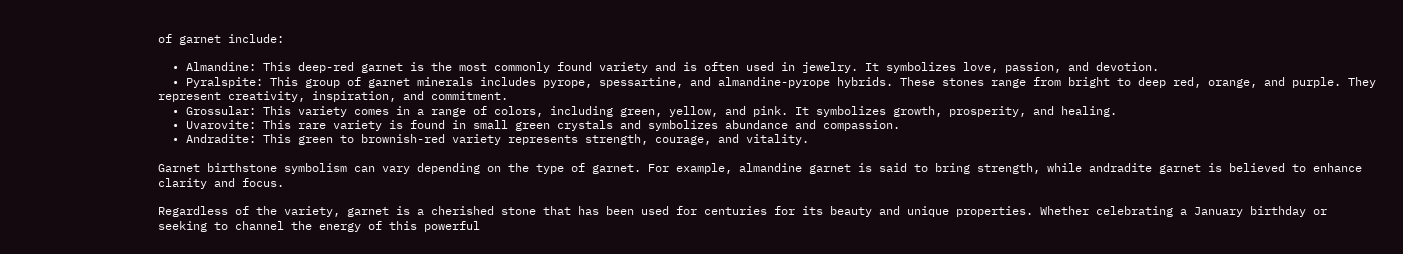of garnet include:

  • Almandine: This deep-red garnet is the most commonly found variety and is often used in jewelry. It symbolizes love, passion, and devotion.
  • Pyralspite: This group of garnet minerals includes pyrope, spessartine, and almandine-pyrope hybrids. These stones range from bright to deep red, orange, and purple. They represent creativity, inspiration, and commitment.
  • Grossular: This variety comes in a range of colors, including green, yellow, and pink. It symbolizes growth, prosperity, and healing.
  • Uvarovite: This rare variety is found in small green crystals and symbolizes abundance and compassion.
  • Andradite: This green to brownish-red variety represents strength, courage, and vitality.

Garnet birthstone symbolism can vary depending on the type of garnet. For example, almandine garnet is said to bring strength, while andradite garnet is believed to enhance clarity and focus.

Regardless of the variety, garnet is a cherished stone that has been used for centuries for its beauty and unique properties. Whether celebrating a January birthday or seeking to channel the energy of this powerful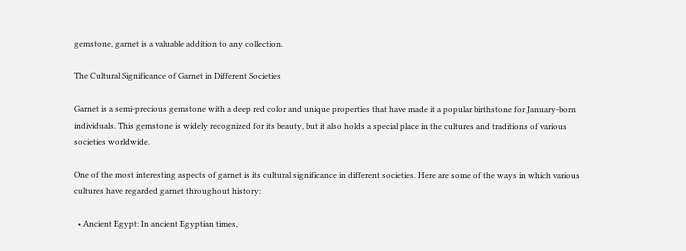gemstone, garnet is a valuable addition to any collection.

The Cultural Significance of Garnet in Different Societies

Garnet is a semi-precious gemstone with a deep red color and unique properties that have made it a popular birthstone for January-born individuals. This gemstone is widely recognized for its beauty, but it also holds a special place in the cultures and traditions of various societies worldwide.

One of the most interesting aspects of garnet is its cultural significance in different societies. Here are some of the ways in which various cultures have regarded garnet throughout history:

  • Ancient Egypt: In ancient Egyptian times,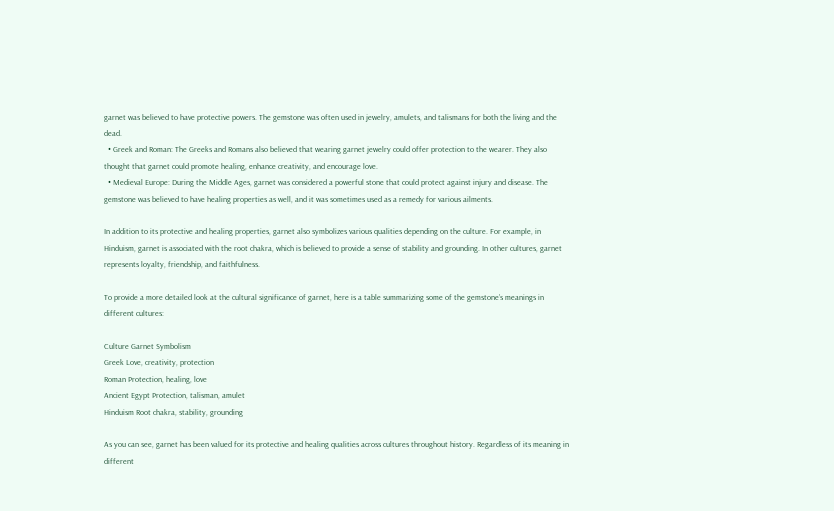garnet was believed to have protective powers. The gemstone was often used in jewelry, amulets, and talismans for both the living and the dead.
  • Greek and Roman: The Greeks and Romans also believed that wearing garnet jewelry could offer protection to the wearer. They also thought that garnet could promote healing, enhance creativity, and encourage love.
  • Medieval Europe: During the Middle Ages, garnet was considered a powerful stone that could protect against injury and disease. The gemstone was believed to have healing properties as well, and it was sometimes used as a remedy for various ailments.

In addition to its protective and healing properties, garnet also symbolizes various qualities depending on the culture. For example, in Hinduism, garnet is associated with the root chakra, which is believed to provide a sense of stability and grounding. In other cultures, garnet represents loyalty, friendship, and faithfulness.

To provide a more detailed look at the cultural significance of garnet, here is a table summarizing some of the gemstone’s meanings in different cultures:

Culture Garnet Symbolism
Greek Love, creativity, protection
Roman Protection, healing, love
Ancient Egypt Protection, talisman, amulet
Hinduism Root chakra, stability, grounding

As you can see, garnet has been valued for its protective and healing qualities across cultures throughout history. Regardless of its meaning in different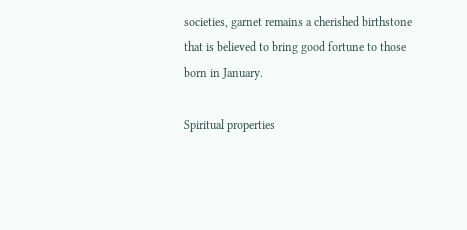societies, garnet remains a cherished birthstone that is believed to bring good fortune to those born in January.

Spiritual properties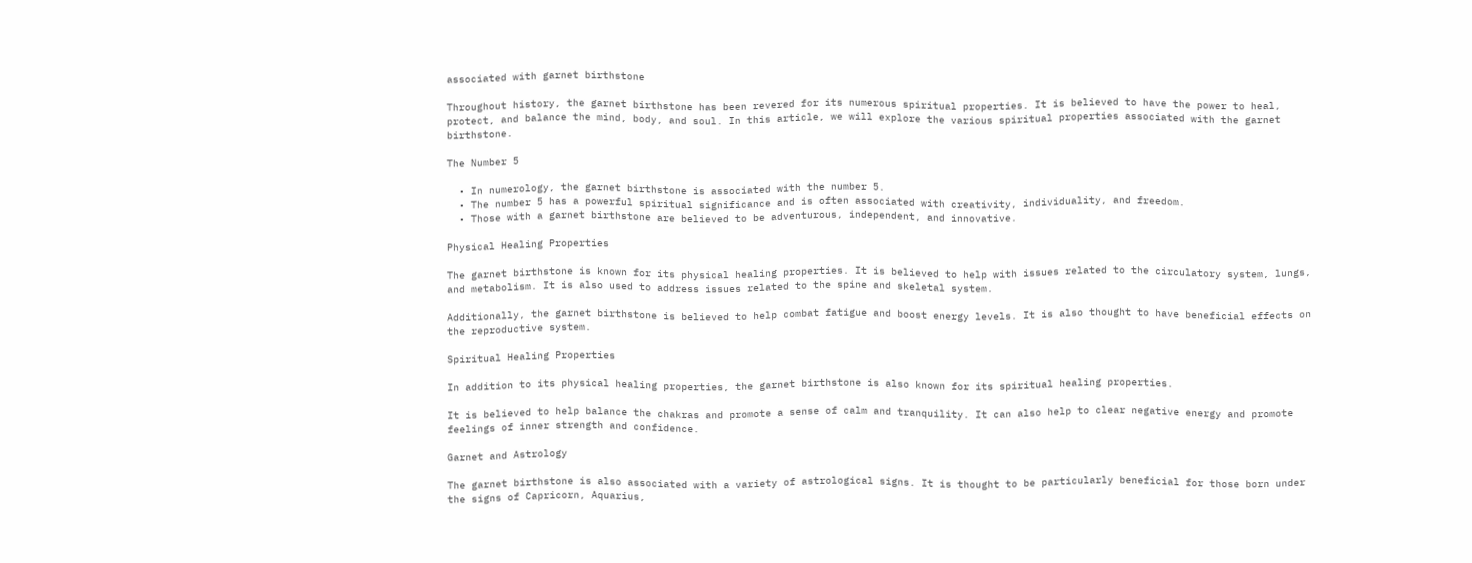associated with garnet birthstone

Throughout history, the garnet birthstone has been revered for its numerous spiritual properties. It is believed to have the power to heal, protect, and balance the mind, body, and soul. In this article, we will explore the various spiritual properties associated with the garnet birthstone.

The Number 5

  • In numerology, the garnet birthstone is associated with the number 5.
  • The number 5 has a powerful spiritual significance and is often associated with creativity, individuality, and freedom.
  • Those with a garnet birthstone are believed to be adventurous, independent, and innovative.

Physical Healing Properties

The garnet birthstone is known for its physical healing properties. It is believed to help with issues related to the circulatory system, lungs, and metabolism. It is also used to address issues related to the spine and skeletal system.

Additionally, the garnet birthstone is believed to help combat fatigue and boost energy levels. It is also thought to have beneficial effects on the reproductive system.

Spiritual Healing Properties

In addition to its physical healing properties, the garnet birthstone is also known for its spiritual healing properties.

It is believed to help balance the chakras and promote a sense of calm and tranquility. It can also help to clear negative energy and promote feelings of inner strength and confidence.

Garnet and Astrology

The garnet birthstone is also associated with a variety of astrological signs. It is thought to be particularly beneficial for those born under the signs of Capricorn, Aquarius,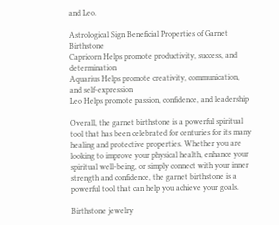and Leo.

Astrological Sign Beneficial Properties of Garnet Birthstone
Capricorn Helps promote productivity, success, and determination
Aquarius Helps promote creativity, communication, and self-expression
Leo Helps promote passion, confidence, and leadership

Overall, the garnet birthstone is a powerful spiritual tool that has been celebrated for centuries for its many healing and protective properties. Whether you are looking to improve your physical health, enhance your spiritual well-being, or simply connect with your inner strength and confidence, the garnet birthstone is a powerful tool that can help you achieve your goals.

Birthstone jewelry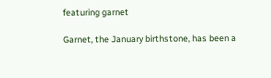featuring garnet

Garnet, the January birthstone, has been a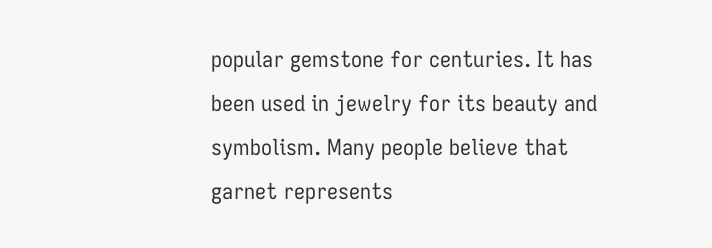popular gemstone for centuries. It has been used in jewelry for its beauty and symbolism. Many people believe that garnet represents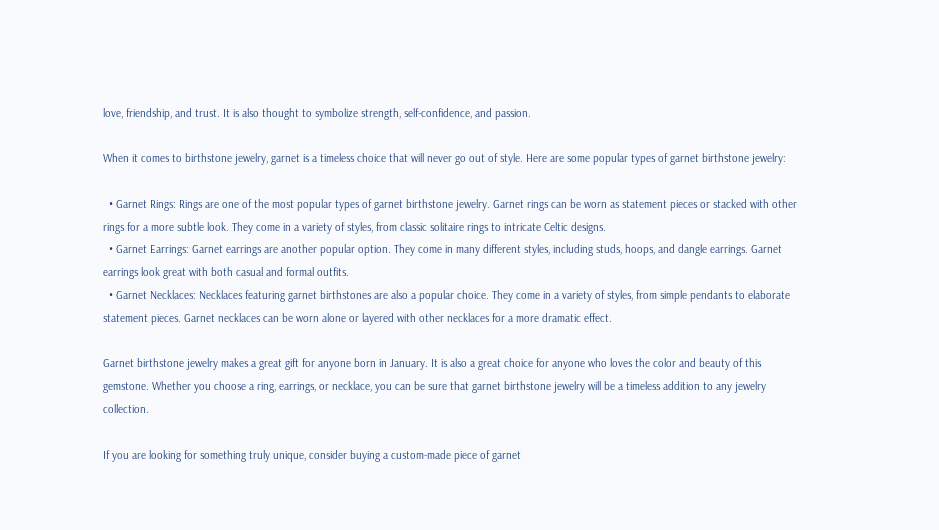love, friendship, and trust. It is also thought to symbolize strength, self-confidence, and passion.

When it comes to birthstone jewelry, garnet is a timeless choice that will never go out of style. Here are some popular types of garnet birthstone jewelry:

  • Garnet Rings: Rings are one of the most popular types of garnet birthstone jewelry. Garnet rings can be worn as statement pieces or stacked with other rings for a more subtle look. They come in a variety of styles, from classic solitaire rings to intricate Celtic designs.
  • Garnet Earrings: Garnet earrings are another popular option. They come in many different styles, including studs, hoops, and dangle earrings. Garnet earrings look great with both casual and formal outfits.
  • Garnet Necklaces: Necklaces featuring garnet birthstones are also a popular choice. They come in a variety of styles, from simple pendants to elaborate statement pieces. Garnet necklaces can be worn alone or layered with other necklaces for a more dramatic effect.

Garnet birthstone jewelry makes a great gift for anyone born in January. It is also a great choice for anyone who loves the color and beauty of this gemstone. Whether you choose a ring, earrings, or necklace, you can be sure that garnet birthstone jewelry will be a timeless addition to any jewelry collection.

If you are looking for something truly unique, consider buying a custom-made piece of garnet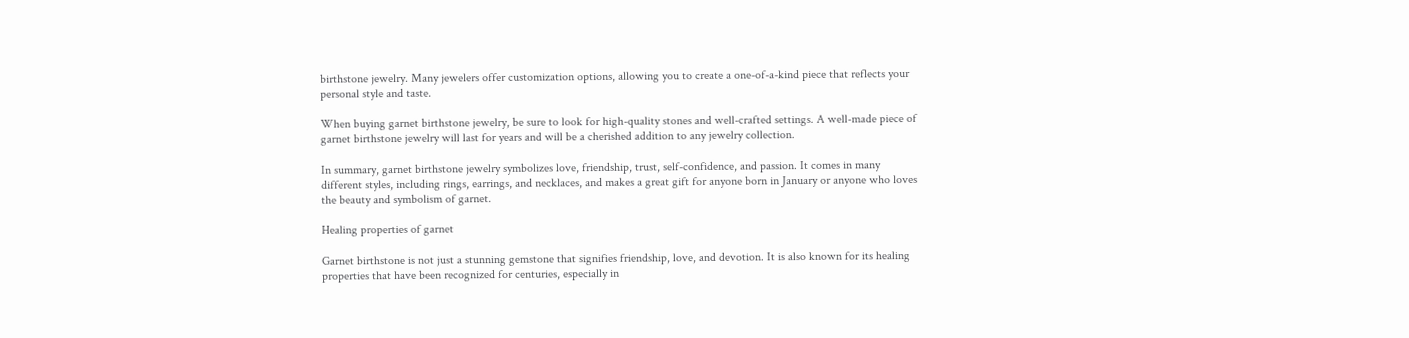birthstone jewelry. Many jewelers offer customization options, allowing you to create a one-of-a-kind piece that reflects your personal style and taste.

When buying garnet birthstone jewelry, be sure to look for high-quality stones and well-crafted settings. A well-made piece of garnet birthstone jewelry will last for years and will be a cherished addition to any jewelry collection.

In summary, garnet birthstone jewelry symbolizes love, friendship, trust, self-confidence, and passion. It comes in many different styles, including rings, earrings, and necklaces, and makes a great gift for anyone born in January or anyone who loves the beauty and symbolism of garnet.

Healing properties of garnet

Garnet birthstone is not just a stunning gemstone that signifies friendship, love, and devotion. It is also known for its healing properties that have been recognized for centuries, especially in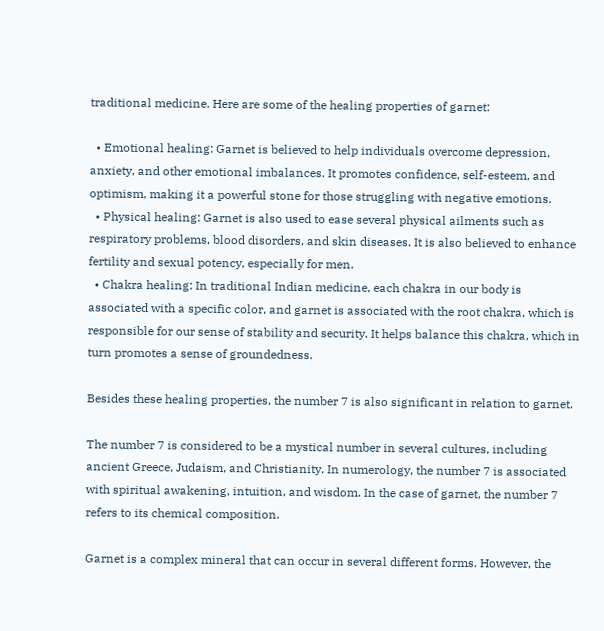traditional medicine. Here are some of the healing properties of garnet:

  • Emotional healing: Garnet is believed to help individuals overcome depression, anxiety, and other emotional imbalances. It promotes confidence, self-esteem, and optimism, making it a powerful stone for those struggling with negative emotions.
  • Physical healing: Garnet is also used to ease several physical ailments such as respiratory problems, blood disorders, and skin diseases. It is also believed to enhance fertility and sexual potency, especially for men.
  • Chakra healing: In traditional Indian medicine, each chakra in our body is associated with a specific color, and garnet is associated with the root chakra, which is responsible for our sense of stability and security. It helps balance this chakra, which in turn promotes a sense of groundedness.

Besides these healing properties, the number 7 is also significant in relation to garnet.

The number 7 is considered to be a mystical number in several cultures, including ancient Greece, Judaism, and Christianity. In numerology, the number 7 is associated with spiritual awakening, intuition, and wisdom. In the case of garnet, the number 7 refers to its chemical composition.

Garnet is a complex mineral that can occur in several different forms. However, the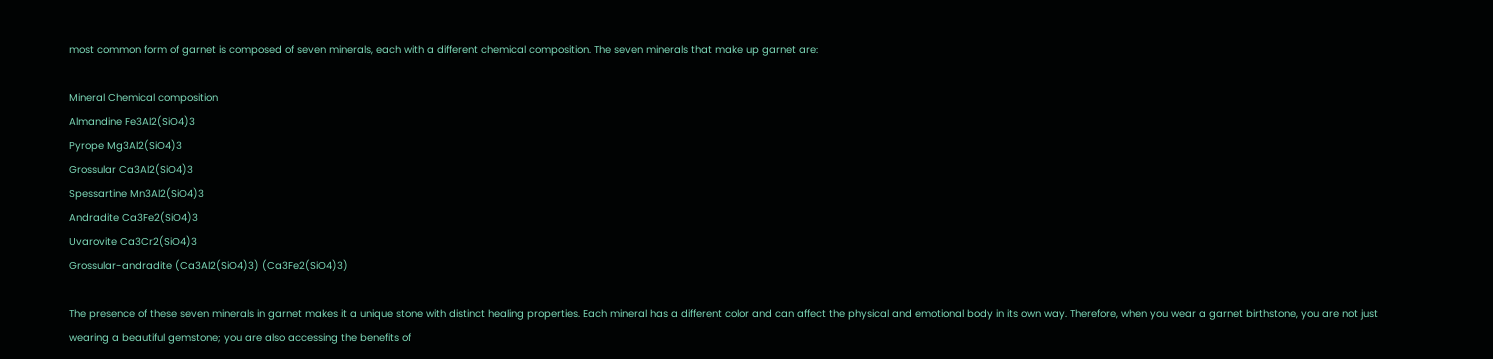most common form of garnet is composed of seven minerals, each with a different chemical composition. The seven minerals that make up garnet are:

Mineral Chemical composition
Almandine Fe3Al2(SiO4)3
Pyrope Mg3Al2(SiO4)3
Grossular Ca3Al2(SiO4)3
Spessartine Mn3Al2(SiO4)3
Andradite Ca3Fe2(SiO4)3
Uvarovite Ca3Cr2(SiO4)3
Grossular-andradite (Ca3Al2(SiO4)3) (Ca3Fe2(SiO4)3)

The presence of these seven minerals in garnet makes it a unique stone with distinct healing properties. Each mineral has a different color and can affect the physical and emotional body in its own way. Therefore, when you wear a garnet birthstone, you are not just wearing a beautiful gemstone; you are also accessing the benefits of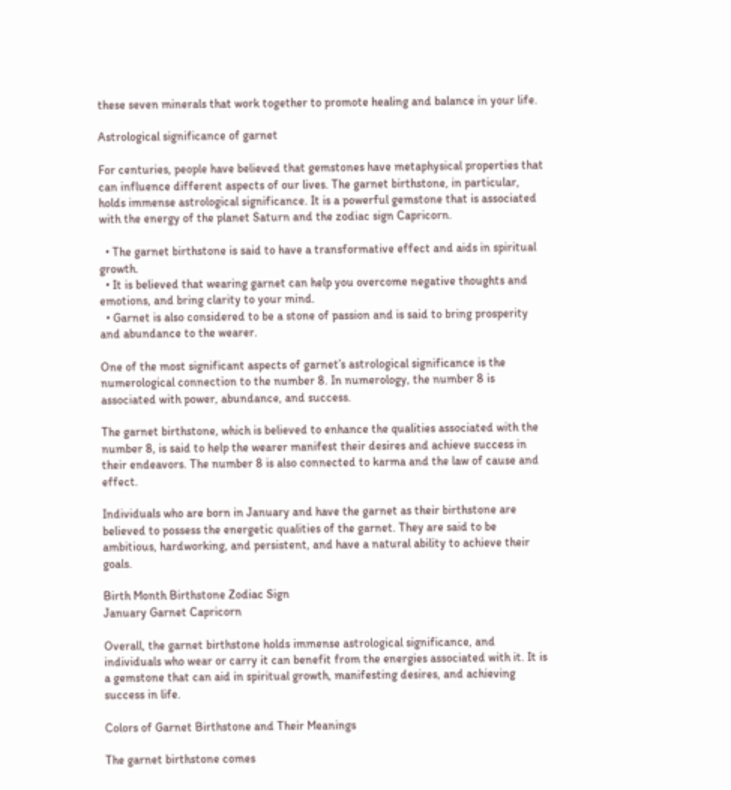these seven minerals that work together to promote healing and balance in your life.

Astrological significance of garnet

For centuries, people have believed that gemstones have metaphysical properties that can influence different aspects of our lives. The garnet birthstone, in particular, holds immense astrological significance. It is a powerful gemstone that is associated with the energy of the planet Saturn and the zodiac sign Capricorn.

  • The garnet birthstone is said to have a transformative effect and aids in spiritual growth.
  • It is believed that wearing garnet can help you overcome negative thoughts and emotions, and bring clarity to your mind.
  • Garnet is also considered to be a stone of passion and is said to bring prosperity and abundance to the wearer.

One of the most significant aspects of garnet’s astrological significance is the numerological connection to the number 8. In numerology, the number 8 is associated with power, abundance, and success.

The garnet birthstone, which is believed to enhance the qualities associated with the number 8, is said to help the wearer manifest their desires and achieve success in their endeavors. The number 8 is also connected to karma and the law of cause and effect.

Individuals who are born in January and have the garnet as their birthstone are believed to possess the energetic qualities of the garnet. They are said to be ambitious, hardworking, and persistent, and have a natural ability to achieve their goals.

Birth Month Birthstone Zodiac Sign
January Garnet Capricorn

Overall, the garnet birthstone holds immense astrological significance, and individuals who wear or carry it can benefit from the energies associated with it. It is a gemstone that can aid in spiritual growth, manifesting desires, and achieving success in life.

Colors of Garnet Birthstone and Their Meanings

The garnet birthstone comes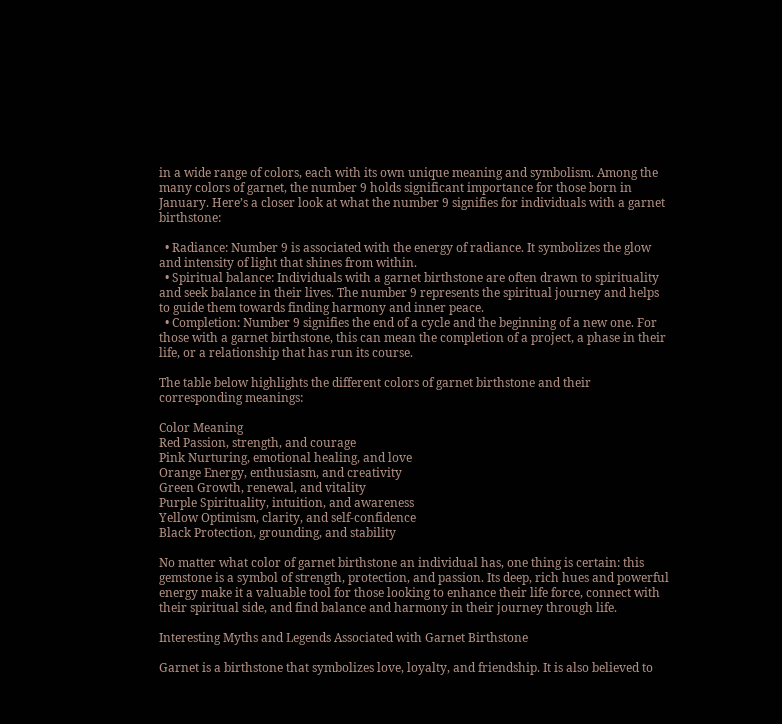in a wide range of colors, each with its own unique meaning and symbolism. Among the many colors of garnet, the number 9 holds significant importance for those born in January. Here’s a closer look at what the number 9 signifies for individuals with a garnet birthstone:

  • Radiance: Number 9 is associated with the energy of radiance. It symbolizes the glow and intensity of light that shines from within.
  • Spiritual balance: Individuals with a garnet birthstone are often drawn to spirituality and seek balance in their lives. The number 9 represents the spiritual journey and helps to guide them towards finding harmony and inner peace.
  • Completion: Number 9 signifies the end of a cycle and the beginning of a new one. For those with a garnet birthstone, this can mean the completion of a project, a phase in their life, or a relationship that has run its course.

The table below highlights the different colors of garnet birthstone and their corresponding meanings:

Color Meaning
Red Passion, strength, and courage
Pink Nurturing, emotional healing, and love
Orange Energy, enthusiasm, and creativity
Green Growth, renewal, and vitality
Purple Spirituality, intuition, and awareness
Yellow Optimism, clarity, and self-confidence
Black Protection, grounding, and stability

No matter what color of garnet birthstone an individual has, one thing is certain: this gemstone is a symbol of strength, protection, and passion. Its deep, rich hues and powerful energy make it a valuable tool for those looking to enhance their life force, connect with their spiritual side, and find balance and harmony in their journey through life.

Interesting Myths and Legends Associated with Garnet Birthstone

Garnet is a birthstone that symbolizes love, loyalty, and friendship. It is also believed to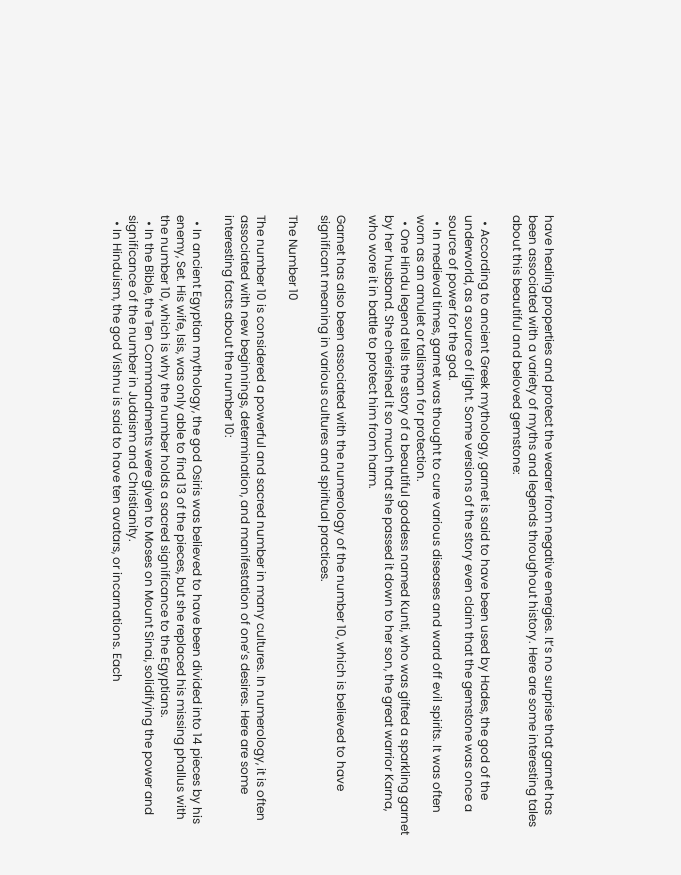have healing properties and protect the wearer from negative energies. It’s no surprise that garnet has been associated with a variety of myths and legends throughout history. Here are some interesting tales about this beautiful and beloved gemstone:

  • According to ancient Greek mythology, garnet is said to have been used by Hades, the god of the underworld, as a source of light. Some versions of the story even claim that the gemstone was once a source of power for the god.
  • In medieval times, garnet was thought to cure various diseases and ward off evil spirits. It was often worn as an amulet or talisman for protection.
  • One Hindu legend tells the story of a beautiful goddess named Kunti, who was gifted a sparkling garnet by her husband. She cherished it so much that she passed it down to her son, the great warrior Karna, who wore it in battle to protect him from harm.

Garnet has also been associated with the numerology of the number 10, which is believed to have significant meaning in various cultures and spiritual practices.

The Number 10

The number 10 is considered a powerful and sacred number in many cultures. In numerology, it is often associated with new beginnings, determination, and manifestation of one’s desires. Here are some interesting facts about the number 10:

  • In ancient Egyptian mythology, the god Osiris was believed to have been divided into 14 pieces by his enemy, Set. His wife, Isis, was only able to find 13 of the pieces, but she replaced his missing phallus with the number 10, which is why the number holds a sacred significance to the Egyptians.
  • In the Bible, the Ten Commandments were given to Moses on Mount Sinai, solidifying the power and significance of the number in Judaism and Christianity.
  • In Hinduism, the god Vishnu is said to have ten avatars, or incarnations. Each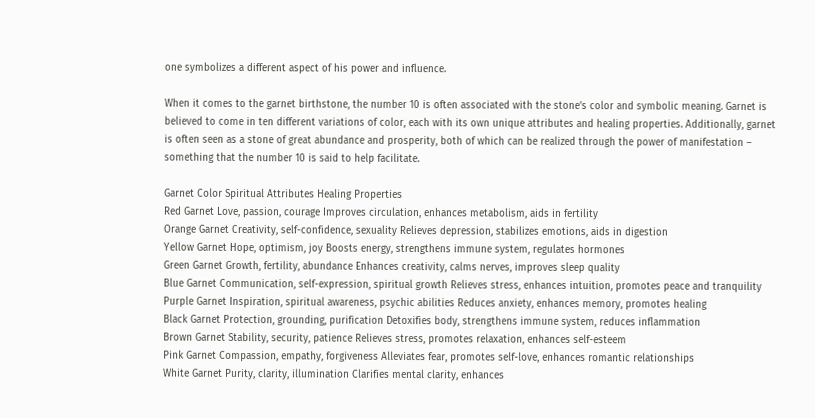one symbolizes a different aspect of his power and influence.

When it comes to the garnet birthstone, the number 10 is often associated with the stone’s color and symbolic meaning. Garnet is believed to come in ten different variations of color, each with its own unique attributes and healing properties. Additionally, garnet is often seen as a stone of great abundance and prosperity, both of which can be realized through the power of manifestation – something that the number 10 is said to help facilitate.

Garnet Color Spiritual Attributes Healing Properties
Red Garnet Love, passion, courage Improves circulation, enhances metabolism, aids in fertility
Orange Garnet Creativity, self-confidence, sexuality Relieves depression, stabilizes emotions, aids in digestion
Yellow Garnet Hope, optimism, joy Boosts energy, strengthens immune system, regulates hormones
Green Garnet Growth, fertility, abundance Enhances creativity, calms nerves, improves sleep quality
Blue Garnet Communication, self-expression, spiritual growth Relieves stress, enhances intuition, promotes peace and tranquility
Purple Garnet Inspiration, spiritual awareness, psychic abilities Reduces anxiety, enhances memory, promotes healing
Black Garnet Protection, grounding, purification Detoxifies body, strengthens immune system, reduces inflammation
Brown Garnet Stability, security, patience Relieves stress, promotes relaxation, enhances self-esteem
Pink Garnet Compassion, empathy, forgiveness Alleviates fear, promotes self-love, enhances romantic relationships
White Garnet Purity, clarity, illumination Clarifies mental clarity, enhances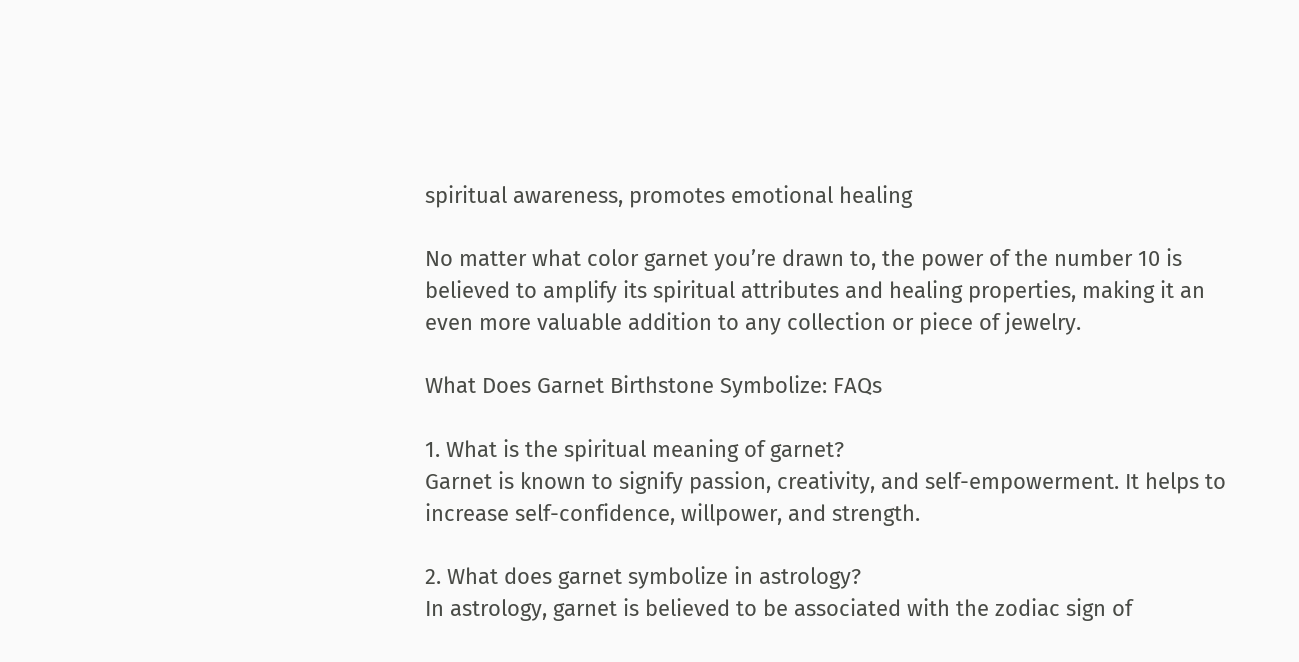spiritual awareness, promotes emotional healing

No matter what color garnet you’re drawn to, the power of the number 10 is believed to amplify its spiritual attributes and healing properties, making it an even more valuable addition to any collection or piece of jewelry.

What Does Garnet Birthstone Symbolize: FAQs

1. What is the spiritual meaning of garnet?
Garnet is known to signify passion, creativity, and self-empowerment. It helps to increase self-confidence, willpower, and strength.

2. What does garnet symbolize in astrology?
In astrology, garnet is believed to be associated with the zodiac sign of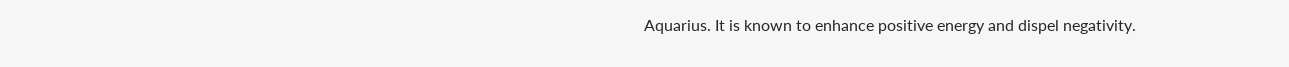Aquarius. It is known to enhance positive energy and dispel negativity.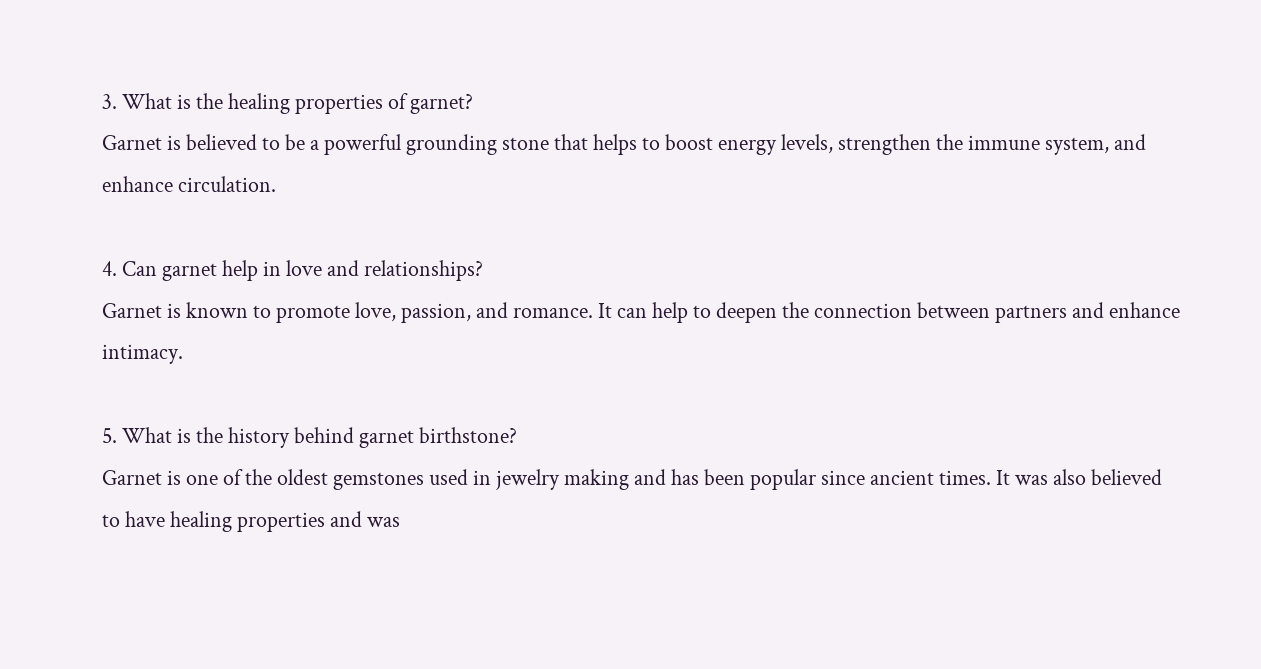3. What is the healing properties of garnet?
Garnet is believed to be a powerful grounding stone that helps to boost energy levels, strengthen the immune system, and enhance circulation.

4. Can garnet help in love and relationships?
Garnet is known to promote love, passion, and romance. It can help to deepen the connection between partners and enhance intimacy.

5. What is the history behind garnet birthstone?
Garnet is one of the oldest gemstones used in jewelry making and has been popular since ancient times. It was also believed to have healing properties and was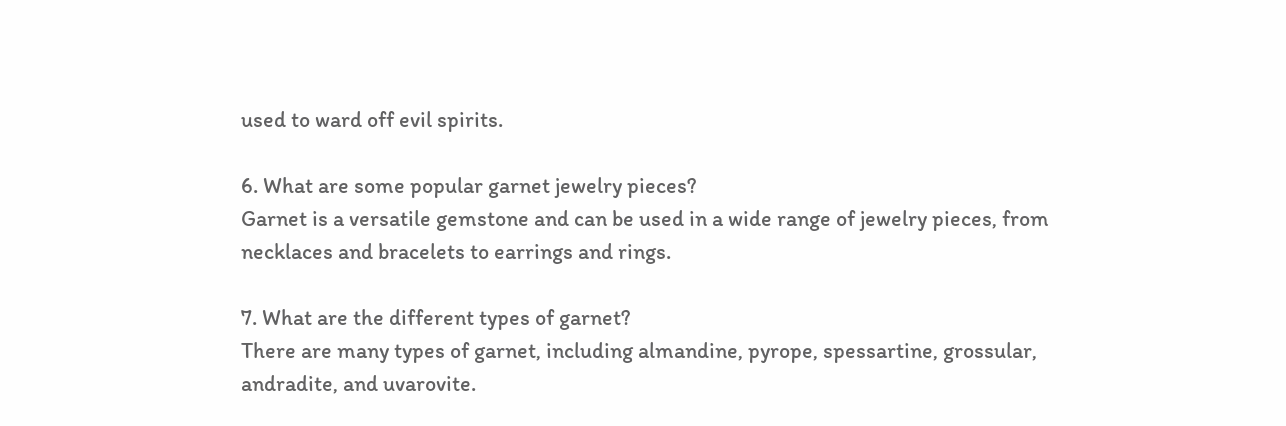used to ward off evil spirits.

6. What are some popular garnet jewelry pieces?
Garnet is a versatile gemstone and can be used in a wide range of jewelry pieces, from necklaces and bracelets to earrings and rings.

7. What are the different types of garnet?
There are many types of garnet, including almandine, pyrope, spessartine, grossular, andradite, and uvarovite.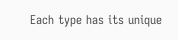Each type has its unique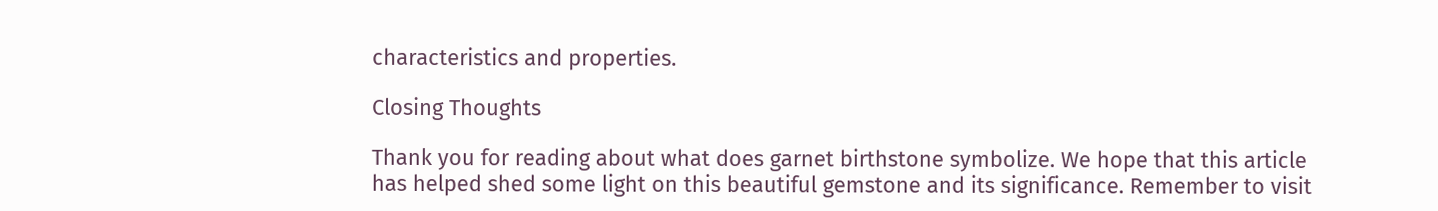characteristics and properties.

Closing Thoughts

Thank you for reading about what does garnet birthstone symbolize. We hope that this article has helped shed some light on this beautiful gemstone and its significance. Remember to visit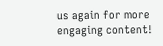us again for more engaging content!